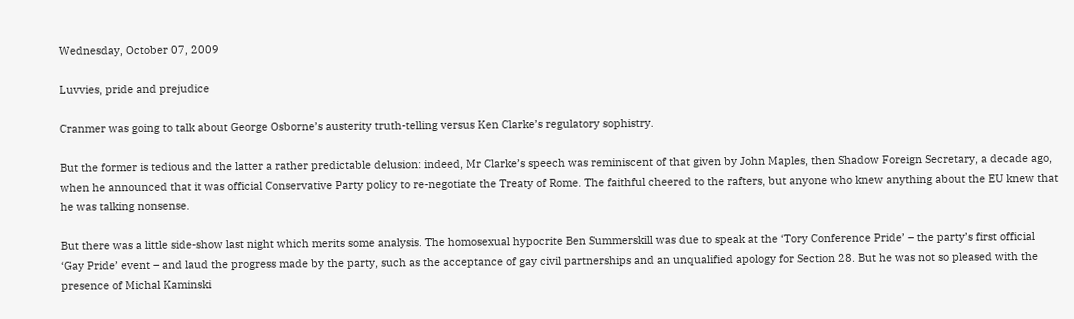Wednesday, October 07, 2009

Luvvies, pride and prejudice

Cranmer was going to talk about George Osborne’s austerity truth-telling versus Ken Clarke’s regulatory sophistry.

But the former is tedious and the latter a rather predictable delusion: indeed, Mr Clarke’s speech was reminiscent of that given by John Maples, then Shadow Foreign Secretary, a decade ago, when he announced that it was official Conservative Party policy to re-negotiate the Treaty of Rome. The faithful cheered to the rafters, but anyone who knew anything about the EU knew that he was talking nonsense.

But there was a little side-show last night which merits some analysis. The homosexual hypocrite Ben Summerskill was due to speak at the ‘Tory Conference Pride’ – the party’s first official ‘Gay Pride’ event – and laud the progress made by the party, such as the acceptance of gay civil partnerships and an unqualified apology for Section 28. But he was not so pleased with the presence of Michal Kaminski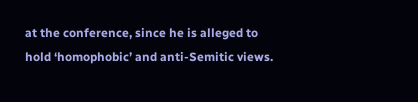at the conference, since he is alleged to hold ‘homophobic’ and anti-Semitic views.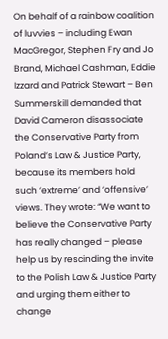On behalf of a rainbow coalition of luvvies – including Ewan MacGregor, Stephen Fry and Jo Brand, Michael Cashman, Eddie Izzard and Patrick Stewart – Ben Summerskill demanded that David Cameron disassociate the Conservative Party from Poland’s Law & Justice Party, because its members hold such ‘extreme’ and ‘offensive’ views. They wrote: “We want to believe the Conservative Party has really changed – please help us by rescinding the invite to the Polish Law & Justice Party and urging them either to change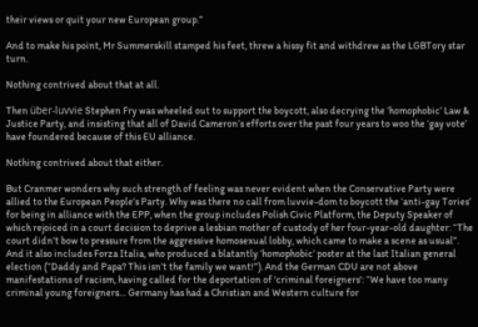their views or quit your new European group.”

And to make his point, Mr Summerskill stamped his feet, threw a hissy fit and withdrew as the LGBTory star turn.

Nothing contrived about that at all.

Then über-luvvie Stephen Fry was wheeled out to support the boycott, also decrying the ‘homophobic’ Law & Justice Party, and insisting that all of David Cameron’s efforts over the past four years to woo the ‘gay vote’ have foundered because of this EU alliance.

Nothing contrived about that either.

But Cranmer wonders why such strength of feeling was never evident when the Conservative Party were allied to the European People’s Party. Why was there no call from luvvie-dom to boycott the ‘anti-gay Tories’ for being in alliance with the EPP, when the group includes Polish Civic Platform, the Deputy Speaker of which rejoiced in a court decision to deprive a lesbian mother of custody of her four-year-old daughter: “The court didn’t bow to pressure from the aggressive homosexual lobby, which came to make a scene as usual”. And it also includes Forza Italia, who produced a blatantly ‘homophobic’ poster at the last Italian general election (“Daddy and Papa? This isn’t the family we want!”). And the German CDU are not above manifestations of racism, having called for the deportation of 'criminal foreigners': “We have too many criminal young foreigners… Germany has had a Christian and Western culture for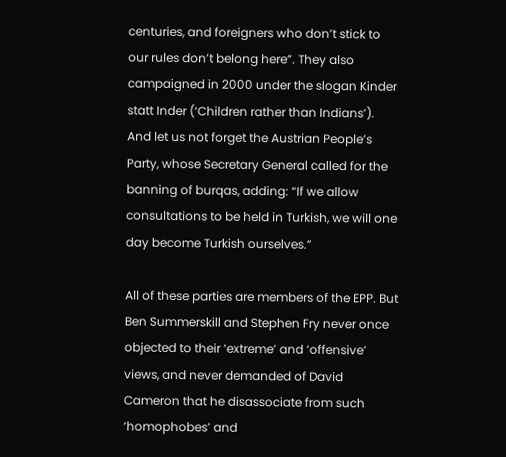centuries, and foreigners who don’t stick to our rules don’t belong here”. They also campaigned in 2000 under the slogan Kinder statt Inder (‘Children rather than Indians’). And let us not forget the Austrian People’s Party, whose Secretary General called for the banning of burqas, adding: “If we allow consultations to be held in Turkish, we will one day become Turkish ourselves.”

All of these parties are members of the EPP. But Ben Summerskill and Stephen Fry never once objected to their ‘extreme’ and ‘offensive’ views, and never demanded of David Cameron that he disassociate from such ‘homophobes’ and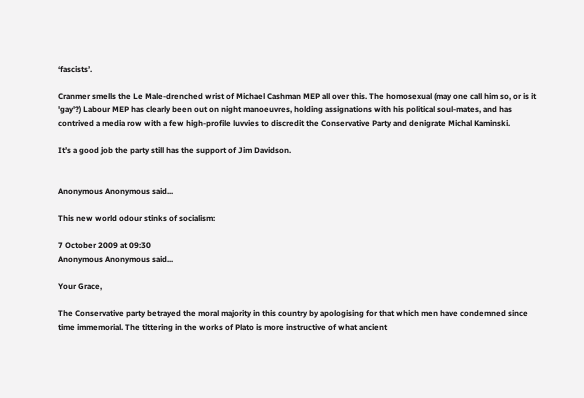‘fascists’.

Cranmer smells the Le Male-drenched wrist of Michael Cashman MEP all over this. The homosexual (may one call him so, or is it 'gay'?) Labour MEP has clearly been out on night manoeuvres, holding assignations with his political soul-mates, and has contrived a media row with a few high-profile luvvies to discredit the Conservative Party and denigrate Michal Kaminski.

It’s a good job the party still has the support of Jim Davidson.


Anonymous Anonymous said...

This new world odour stinks of socialism:

7 October 2009 at 09:30
Anonymous Anonymous said...

Your Grace,

The Conservative party betrayed the moral majority in this country by apologising for that which men have condemned since time immemorial. The tittering in the works of Plato is more instructive of what ancient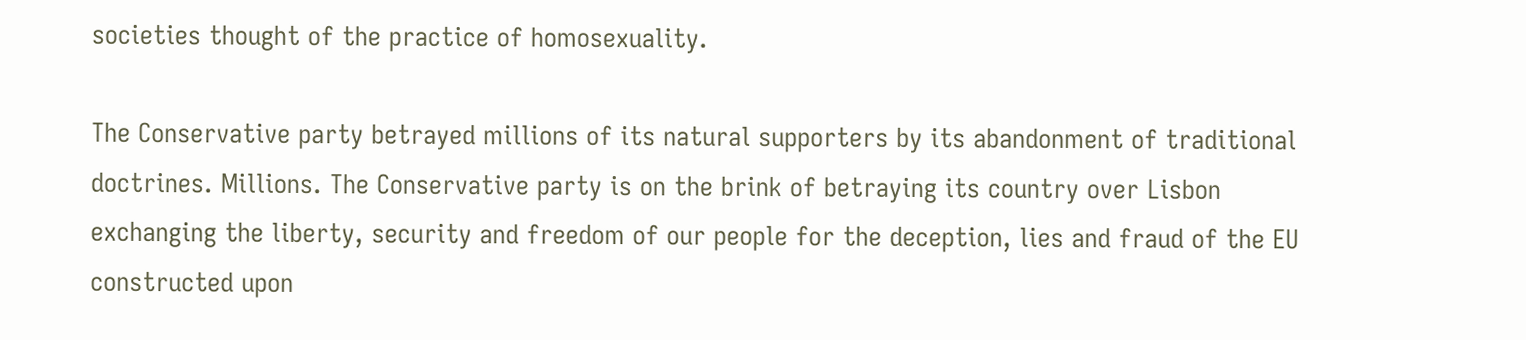societies thought of the practice of homosexuality.

The Conservative party betrayed millions of its natural supporters by its abandonment of traditional doctrines. Millions. The Conservative party is on the brink of betraying its country over Lisbon exchanging the liberty, security and freedom of our people for the deception, lies and fraud of the EU constructed upon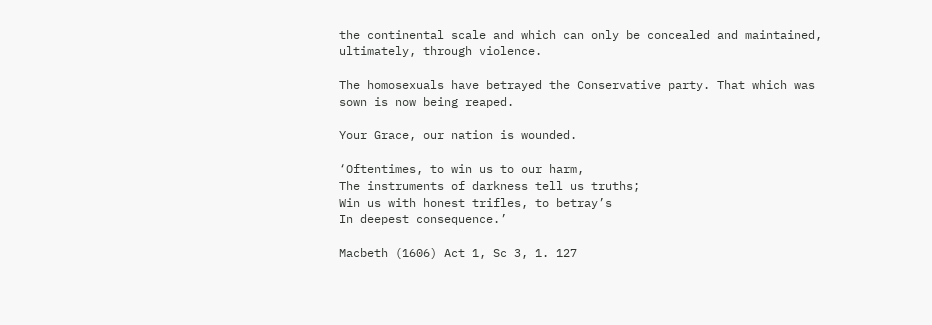the continental scale and which can only be concealed and maintained, ultimately, through violence.

The homosexuals have betrayed the Conservative party. That which was sown is now being reaped.

Your Grace, our nation is wounded.

‘Oftentimes, to win us to our harm,
The instruments of darkness tell us truths;
Win us with honest trifles, to betray’s
In deepest consequence.’

Macbeth (1606) Act 1, Sc 3, 1. 127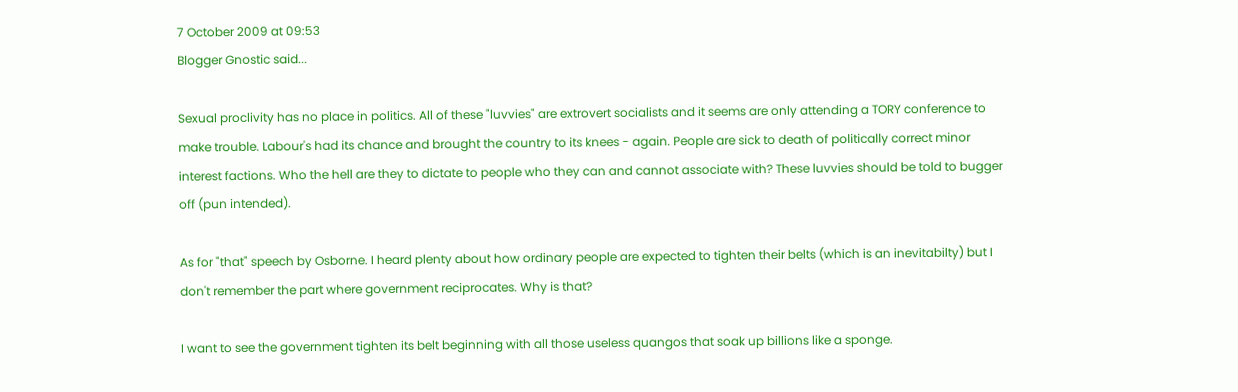7 October 2009 at 09:53
Blogger Gnostic said...

Sexual proclivity has no place in politics. All of these "luvvies" are extrovert socialists and it seems are only attending a TORY conference to make trouble. Labour's had its chance and brought the country to its knees - again. People are sick to death of politically correct minor interest factions. Who the hell are they to dictate to people who they can and cannot associate with? These luvvies should be told to bugger off (pun intended).

As for "that" speech by Osborne. I heard plenty about how ordinary people are expected to tighten their belts (which is an inevitabilty) but I don't remember the part where government reciprocates. Why is that?

I want to see the government tighten its belt beginning with all those useless quangos that soak up billions like a sponge.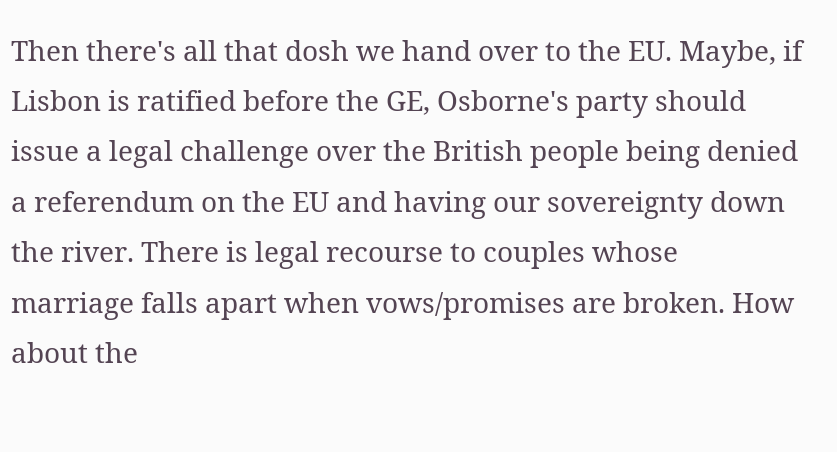Then there's all that dosh we hand over to the EU. Maybe, if Lisbon is ratified before the GE, Osborne's party should issue a legal challenge over the British people being denied a referendum on the EU and having our sovereignty down the river. There is legal recourse to couples whose marriage falls apart when vows/promises are broken. How about the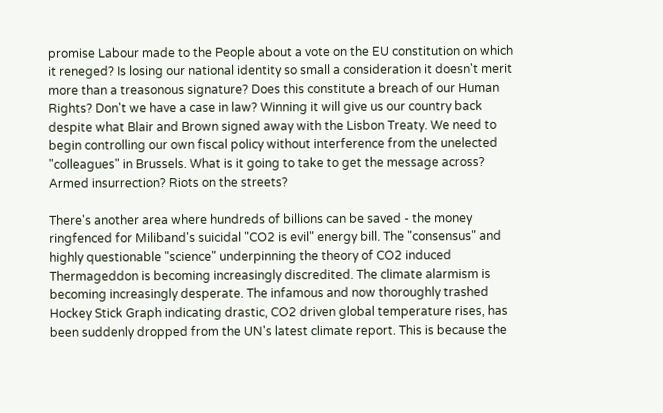promise Labour made to the People about a vote on the EU constitution on which it reneged? Is losing our national identity so small a consideration it doesn't merit more than a treasonous signature? Does this constitute a breach of our Human Rights? Don't we have a case in law? Winning it will give us our country back despite what Blair and Brown signed away with the Lisbon Treaty. We need to begin controlling our own fiscal policy without interference from the unelected "colleagues" in Brussels. What is it going to take to get the message across? Armed insurrection? Riots on the streets?

There's another area where hundreds of billions can be saved - the money ringfenced for Miliband's suicidal "CO2 is evil" energy bill. The "consensus" and highly questionable "science" underpinning the theory of CO2 induced Thermageddon is becoming increasingly discredited. The climate alarmism is becoming increasingly desperate. The infamous and now thoroughly trashed Hockey Stick Graph indicating drastic, CO2 driven global temperature rises, has been suddenly dropped from the UN's latest climate report. This is because the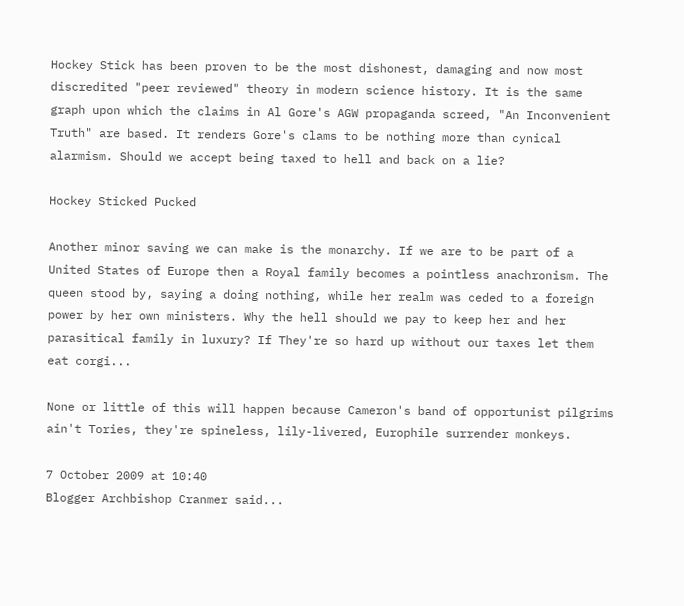Hockey Stick has been proven to be the most dishonest, damaging and now most discredited "peer reviewed" theory in modern science history. It is the same graph upon which the claims in Al Gore's AGW propaganda screed, "An Inconvenient Truth" are based. It renders Gore's clams to be nothing more than cynical alarmism. Should we accept being taxed to hell and back on a lie?

Hockey Sticked Pucked

Another minor saving we can make is the monarchy. If we are to be part of a United States of Europe then a Royal family becomes a pointless anachronism. The queen stood by, saying a doing nothing, while her realm was ceded to a foreign power by her own ministers. Why the hell should we pay to keep her and her parasitical family in luxury? If They're so hard up without our taxes let them eat corgi...

None or little of this will happen because Cameron's band of opportunist pilgrims ain't Tories, they're spineless, lily-livered, Europhile surrender monkeys.

7 October 2009 at 10:40
Blogger Archbishop Cranmer said...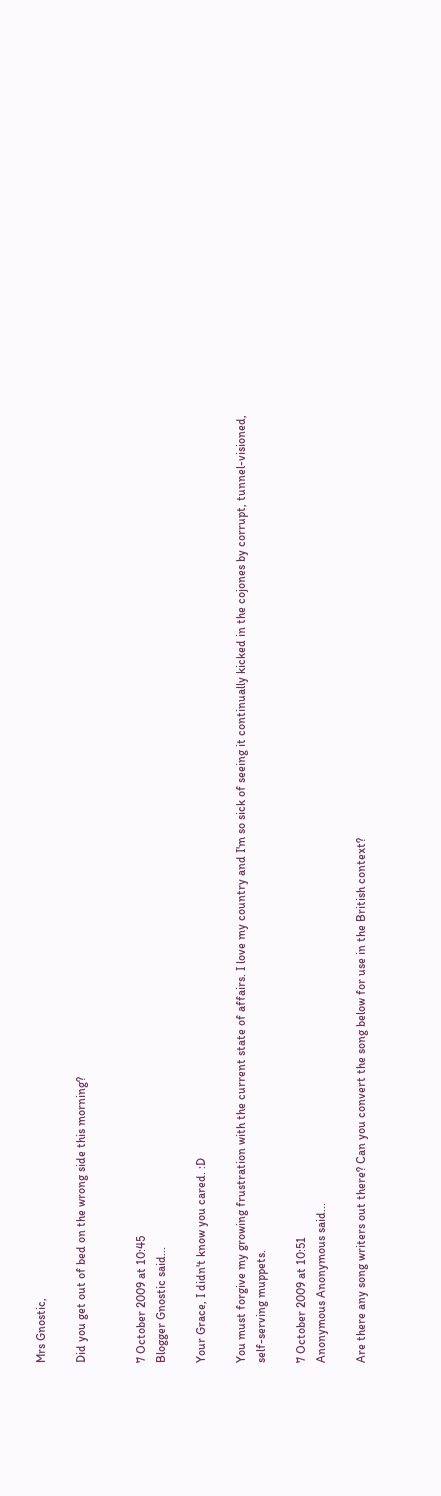Mrs Gnostic,

Did you get out of bed on the wrong side this morning?


7 October 2009 at 10:45
Blogger Gnostic said...

Your Grace, I didn't know you cared. :D

You must forgive my growing frustration with the current state of affairs. I love my country and I'm so sick of seeing it continually kicked in the cojones by corrupt, tunnel-visioned, self-serving muppets.

7 October 2009 at 10:51
Anonymous Anonymous said...

Are there any song writers out there? Can you convert the song below for use in the British context?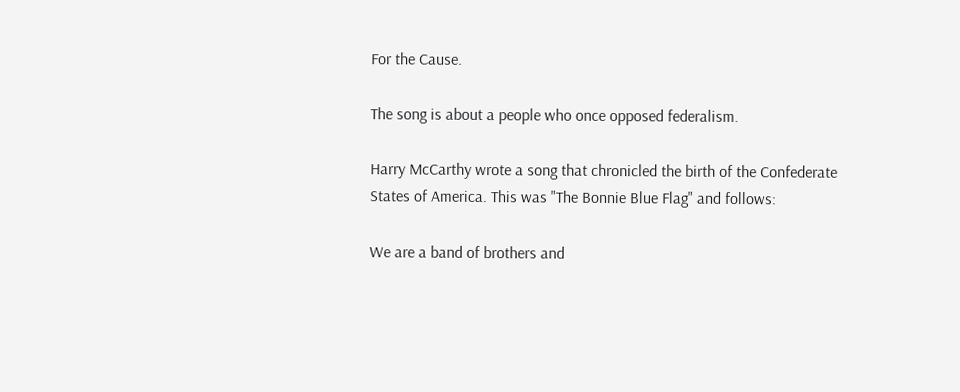For the Cause.

The song is about a people who once opposed federalism.

Harry McCarthy wrote a song that chronicled the birth of the Confederate States of America. This was "The Bonnie Blue Flag" and follows:

We are a band of brothers and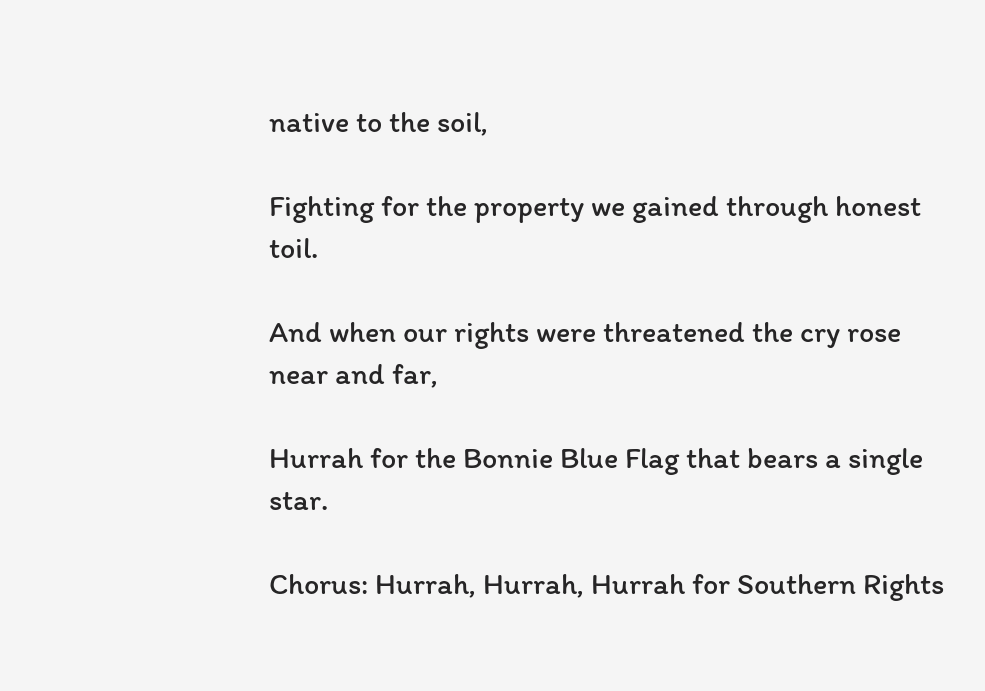native to the soil,

Fighting for the property we gained through honest toil.

And when our rights were threatened the cry rose near and far,

Hurrah for the Bonnie Blue Flag that bears a single star.

Chorus: Hurrah, Hurrah, Hurrah for Southern Rights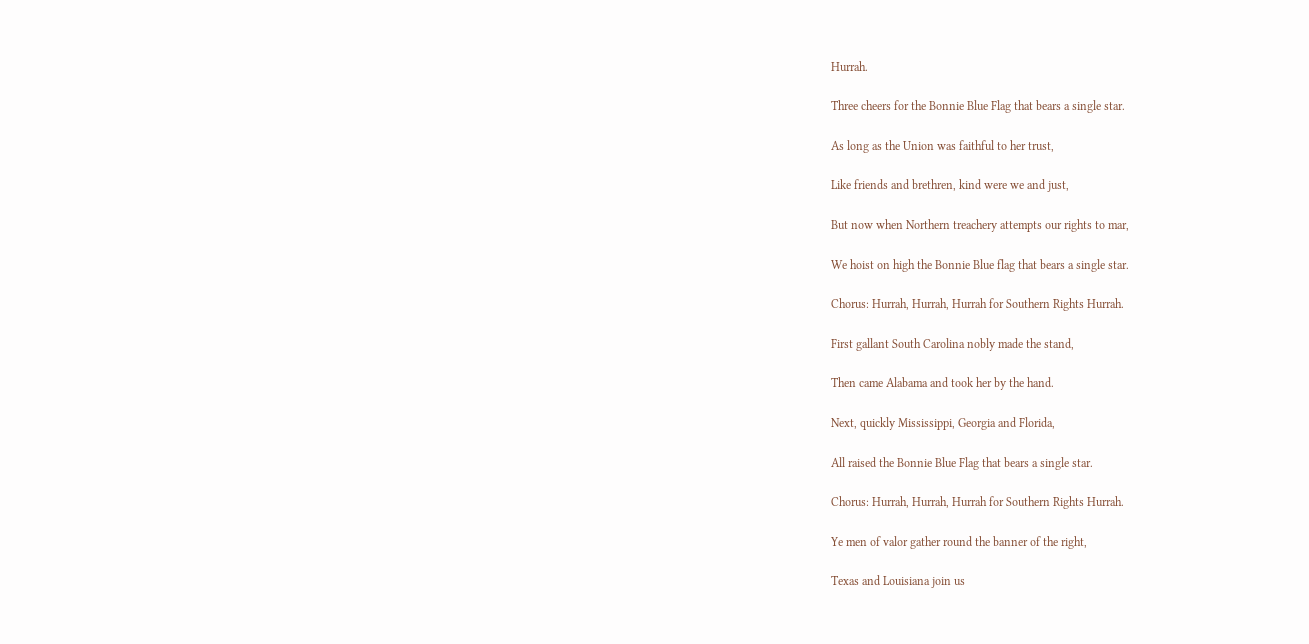Hurrah.

Three cheers for the Bonnie Blue Flag that bears a single star.

As long as the Union was faithful to her trust,

Like friends and brethren, kind were we and just,

But now when Northern treachery attempts our rights to mar,

We hoist on high the Bonnie Blue flag that bears a single star.

Chorus: Hurrah, Hurrah, Hurrah for Southern Rights Hurrah.

First gallant South Carolina nobly made the stand,

Then came Alabama and took her by the hand.

Next, quickly Mississippi, Georgia and Florida,

All raised the Bonnie Blue Flag that bears a single star.

Chorus: Hurrah, Hurrah, Hurrah for Southern Rights Hurrah.

Ye men of valor gather round the banner of the right,

Texas and Louisiana join us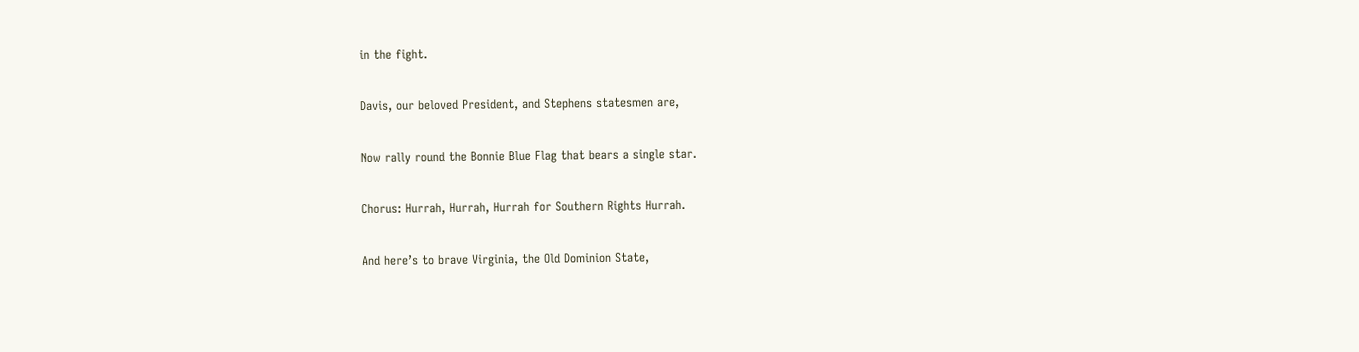in the fight.

Davis, our beloved President, and Stephens statesmen are,

Now rally round the Bonnie Blue Flag that bears a single star.

Chorus: Hurrah, Hurrah, Hurrah for Southern Rights Hurrah.

And here’s to brave Virginia, the Old Dominion State,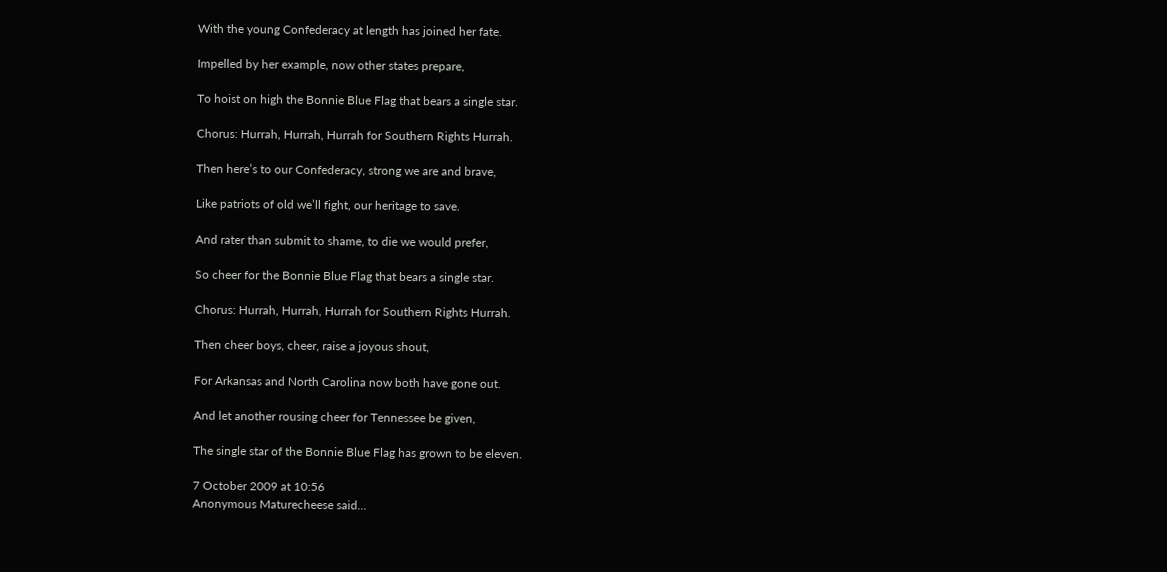With the young Confederacy at length has joined her fate.

Impelled by her example, now other states prepare,

To hoist on high the Bonnie Blue Flag that bears a single star.

Chorus: Hurrah, Hurrah, Hurrah for Southern Rights Hurrah.

Then here’s to our Confederacy, strong we are and brave,

Like patriots of old we’ll fight, our heritage to save.

And rater than submit to shame, to die we would prefer,

So cheer for the Bonnie Blue Flag that bears a single star.

Chorus: Hurrah, Hurrah, Hurrah for Southern Rights Hurrah.

Then cheer boys, cheer, raise a joyous shout,

For Arkansas and North Carolina now both have gone out.

And let another rousing cheer for Tennessee be given,

The single star of the Bonnie Blue Flag has grown to be eleven.

7 October 2009 at 10:56
Anonymous Maturecheese said...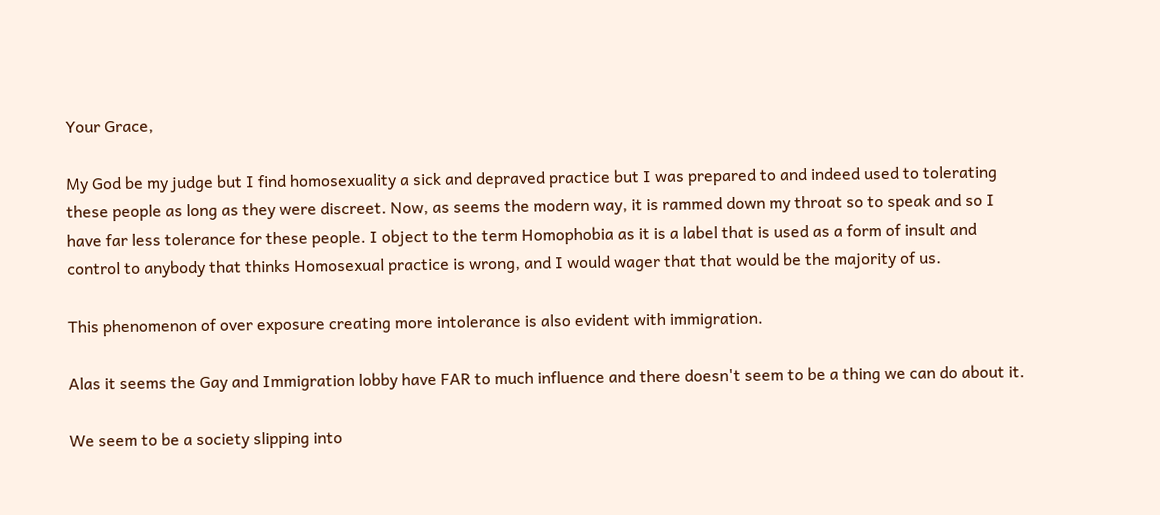Your Grace,

My God be my judge but I find homosexuality a sick and depraved practice but I was prepared to and indeed used to tolerating these people as long as they were discreet. Now, as seems the modern way, it is rammed down my throat so to speak and so I have far less tolerance for these people. I object to the term Homophobia as it is a label that is used as a form of insult and control to anybody that thinks Homosexual practice is wrong, and I would wager that that would be the majority of us.

This phenomenon of over exposure creating more intolerance is also evident with immigration.

Alas it seems the Gay and Immigration lobby have FAR to much influence and there doesn't seem to be a thing we can do about it.

We seem to be a society slipping into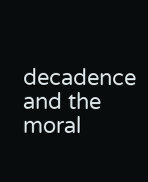decadence and the moral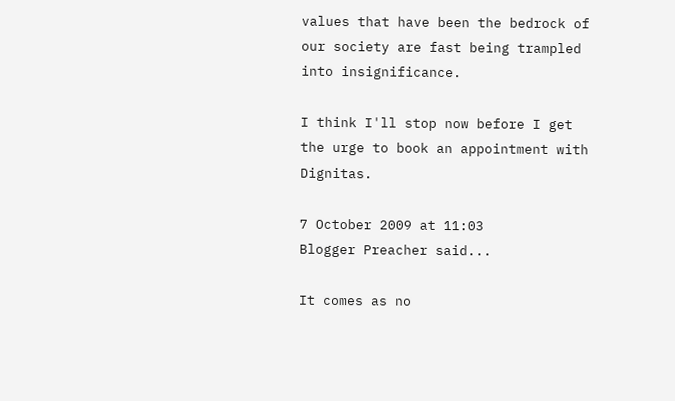values that have been the bedrock of our society are fast being trampled into insignificance.

I think I'll stop now before I get the urge to book an appointment with Dignitas.

7 October 2009 at 11:03
Blogger Preacher said...

It comes as no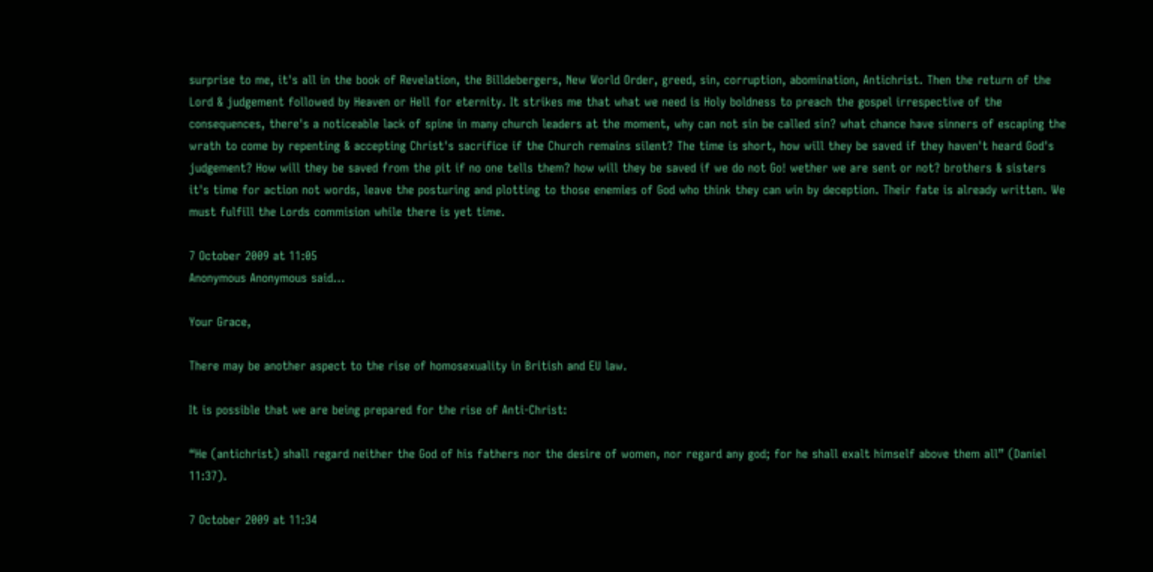surprise to me, it's all in the book of Revelation, the Billdebergers, New World Order, greed, sin, corruption, abomination, Antichrist. Then the return of the Lord & judgement followed by Heaven or Hell for eternity. It strikes me that what we need is Holy boldness to preach the gospel irrespective of the consequences, there's a noticeable lack of spine in many church leaders at the moment, why can not sin be called sin? what chance have sinners of escaping the wrath to come by repenting & accepting Christ's sacrifice if the Church remains silent? The time is short, how will they be saved if they haven't heard God's judgement? How will they be saved from the pit if no one tells them? how will they be saved if we do not Go! wether we are sent or not? brothers & sisters it's time for action not words, leave the posturing and plotting to those enemies of God who think they can win by deception. Their fate is already written. We must fulfill the Lords commision while there is yet time.

7 October 2009 at 11:05
Anonymous Anonymous said...

Your Grace,

There may be another aspect to the rise of homosexuality in British and EU law.

It is possible that we are being prepared for the rise of Anti-Christ:

“He (antichrist) shall regard neither the God of his fathers nor the desire of women, nor regard any god; for he shall exalt himself above them all” (Daniel 11:37).

7 October 2009 at 11:34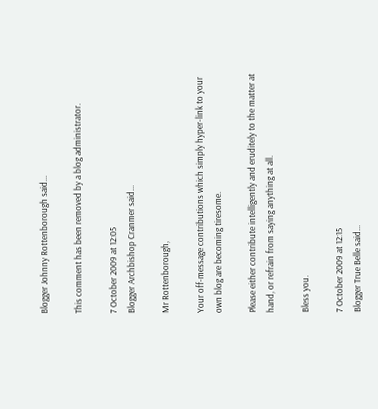Blogger Johnny Rottenborough said...

This comment has been removed by a blog administrator.

7 October 2009 at 12:05
Blogger Archbishop Cranmer said...

Mr Rottenborough,

Your off-message contributions which simply hyper-link to your own blog are becoming tiresome.

Please either contribute intelligently and eruditely to the matter at hand, or refrain from saying anything at all.

Bless you.

7 October 2009 at 12:15
Blogger True Belle said...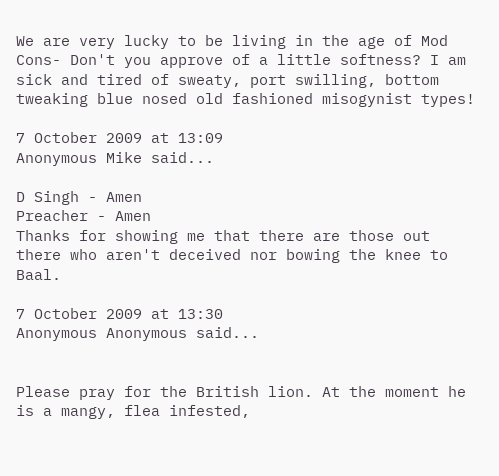We are very lucky to be living in the age of Mod Cons- Don't you approve of a little softness? I am sick and tired of sweaty, port swilling, bottom tweaking blue nosed old fashioned misogynist types!

7 October 2009 at 13:09
Anonymous Mike said...

D Singh - Amen
Preacher - Amen
Thanks for showing me that there are those out there who aren't deceived nor bowing the knee to Baal.

7 October 2009 at 13:30
Anonymous Anonymous said...


Please pray for the British lion. At the moment he is a mangy, flea infested,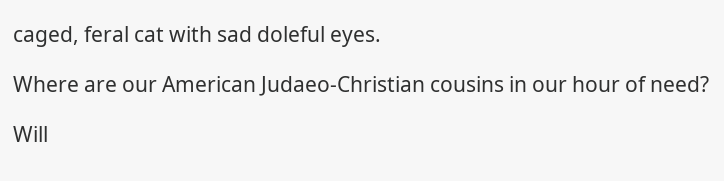caged, feral cat with sad doleful eyes.

Where are our American Judaeo-Christian cousins in our hour of need?

Will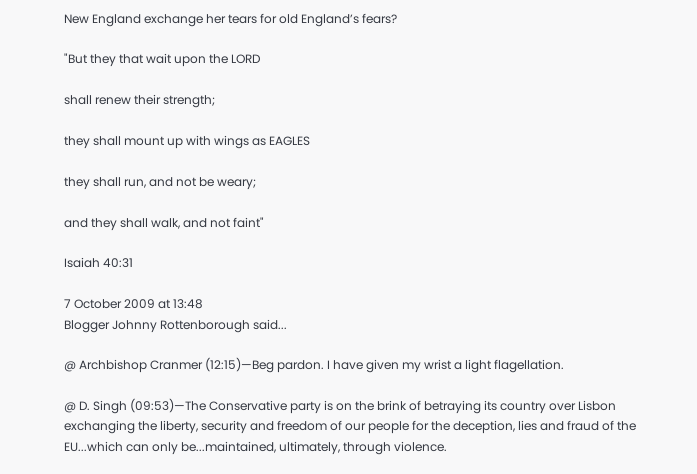New England exchange her tears for old England’s fears?

"But they that wait upon the LORD

shall renew their strength;

they shall mount up with wings as EAGLES

they shall run, and not be weary;

and they shall walk, and not faint"

Isaiah 40:31

7 October 2009 at 13:48
Blogger Johnny Rottenborough said...

@ Archbishop Cranmer (12:15)—Beg pardon. I have given my wrist a light flagellation.

@ D. Singh (09:53)—The Conservative party is on the brink of betraying its country over Lisbon exchanging the liberty, security and freedom of our people for the deception, lies and fraud of the EU...which can only be...maintained, ultimately, through violence.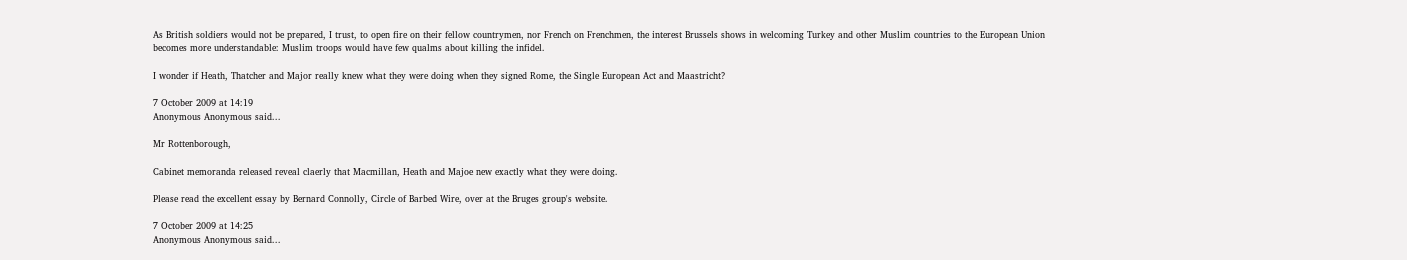As British soldiers would not be prepared, I trust, to open fire on their fellow countrymen, nor French on Frenchmen, the interest Brussels shows in welcoming Turkey and other Muslim countries to the European Union becomes more understandable: Muslim troops would have few qualms about killing the infidel.

I wonder if Heath, Thatcher and Major really knew what they were doing when they signed Rome, the Single European Act and Maastricht?

7 October 2009 at 14:19
Anonymous Anonymous said...

Mr Rottenborough,

Cabinet memoranda released reveal claerly that Macmillan, Heath and Majoe new exactly what they were doing.

Please read the excellent essay by Bernard Connolly, Circle of Barbed Wire, over at the Bruges group's website.

7 October 2009 at 14:25
Anonymous Anonymous said...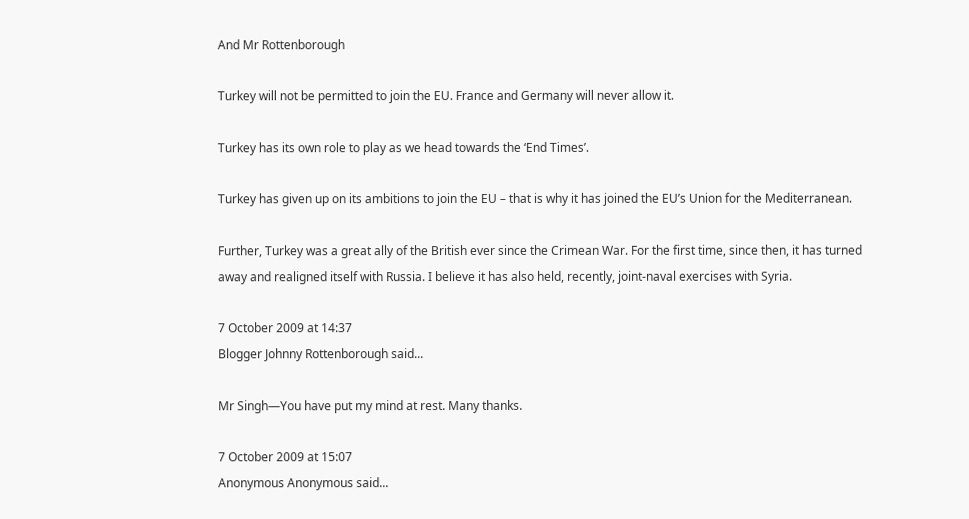And Mr Rottenborough

Turkey will not be permitted to join the EU. France and Germany will never allow it.

Turkey has its own role to play as we head towards the ‘End Times’.

Turkey has given up on its ambitions to join the EU – that is why it has joined the EU’s Union for the Mediterranean.

Further, Turkey was a great ally of the British ever since the Crimean War. For the first time, since then, it has turned away and realigned itself with Russia. I believe it has also held, recently, joint-naval exercises with Syria.

7 October 2009 at 14:37
Blogger Johnny Rottenborough said...

Mr Singh—You have put my mind at rest. Many thanks.

7 October 2009 at 15:07
Anonymous Anonymous said...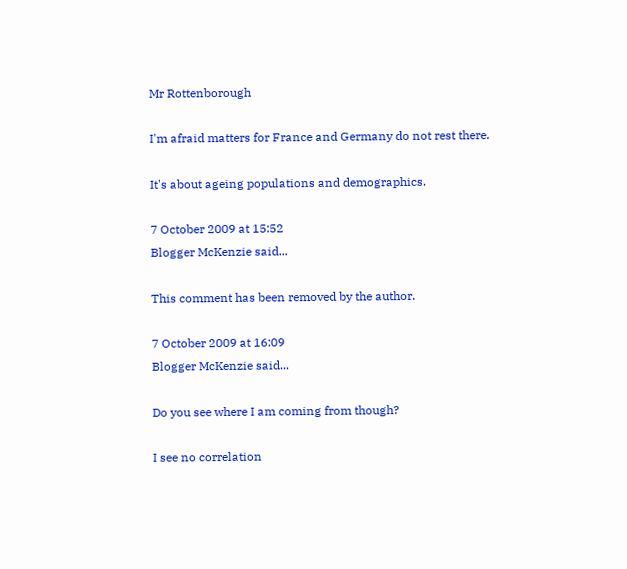Mr Rottenborough

I'm afraid matters for France and Germany do not rest there.

It's about ageing populations and demographics.

7 October 2009 at 15:52
Blogger McKenzie said...

This comment has been removed by the author.

7 October 2009 at 16:09
Blogger McKenzie said...

Do you see where I am coming from though?

I see no correlation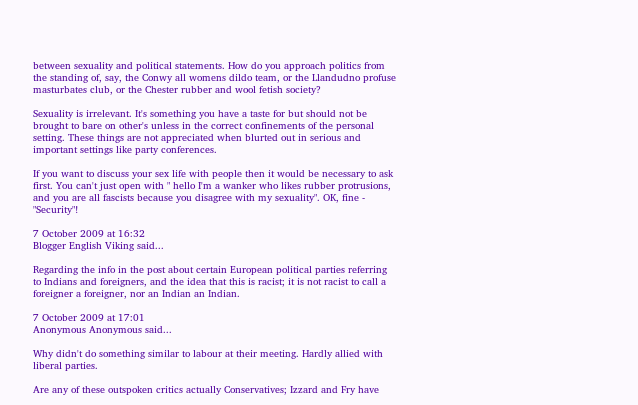between sexuality and political statements. How do you approach politics from the standing of, say, the Conwy all womens dildo team, or the Llandudno profuse masturbates club, or the Chester rubber and wool fetish society?

Sexuality is irrelevant. It's something you have a taste for but should not be brought to bare on other's unless in the correct confinements of the personal setting. These things are not appreciated when blurted out in serious and important settings like party conferences.

If you want to discuss your sex life with people then it would be necessary to ask first. You can't just open with " hello I'm a wanker who likes rubber protrusions, and you are all fascists because you disagree with my sexuality". OK, fine - "Security"!

7 October 2009 at 16:32
Blogger English Viking said...

Regarding the info in the post about certain European political parties referring to Indians and foreigners, and the idea that this is racist; it is not racist to call a foreigner a foreigner, nor an Indian an Indian.

7 October 2009 at 17:01
Anonymous Anonymous said...

Why didn't do something similar to labour at their meeting. Hardly allied with liberal parties.

Are any of these outspoken critics actually Conservatives; Izzard and Fry have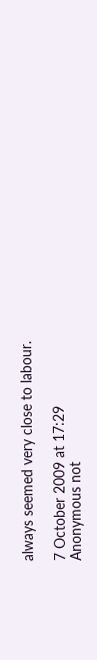always seemed very close to labour.

7 October 2009 at 17:29
Anonymous not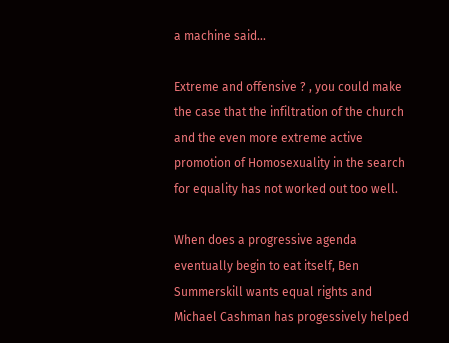a machine said...

Extreme and offensive ? , you could make the case that the infiltration of the church and the even more extreme active promotion of Homosexuality in the search for equality has not worked out too well.

When does a progressive agenda eventually begin to eat itself, Ben Summerskill wants equal rights and Michael Cashman has progessively helped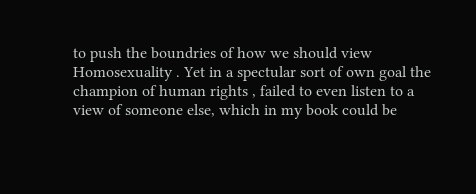to push the boundries of how we should view Homosexuality . Yet in a spectular sort of own goal the champion of human rights , failed to even listen to a view of someone else, which in my book could be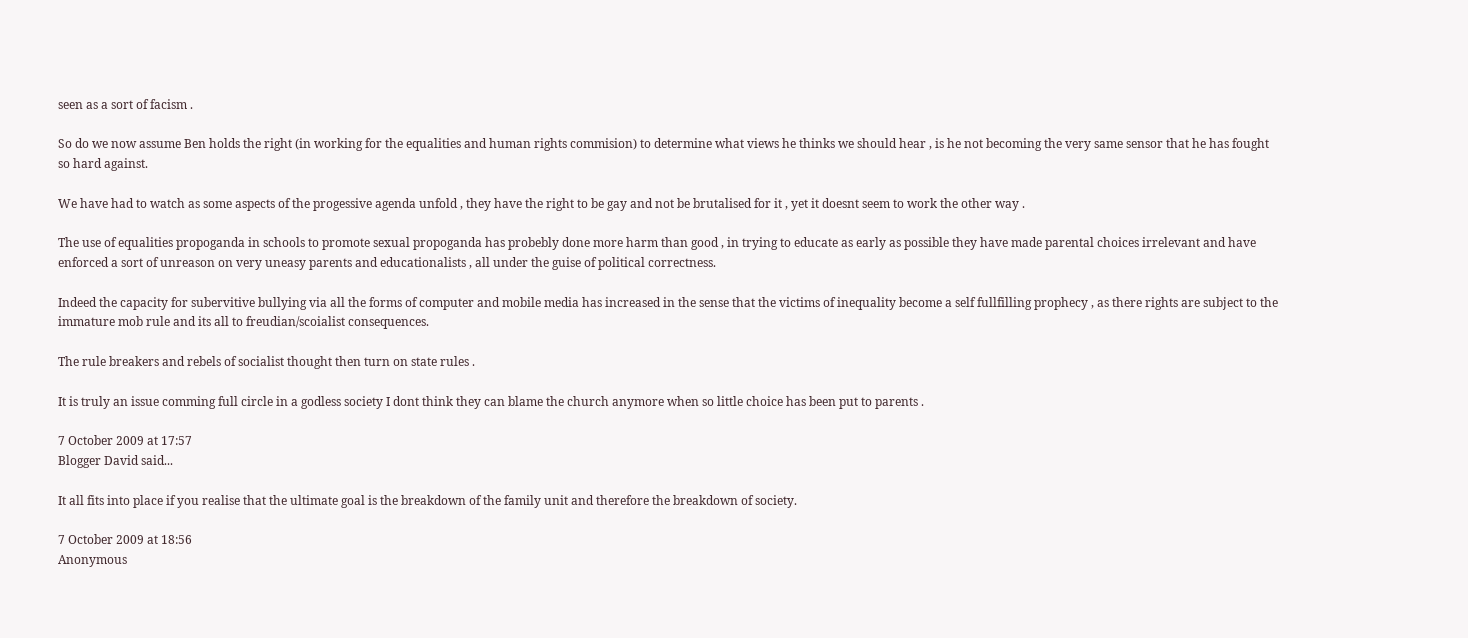seen as a sort of facism .

So do we now assume Ben holds the right (in working for the equalities and human rights commision) to determine what views he thinks we should hear , is he not becoming the very same sensor that he has fought so hard against.

We have had to watch as some aspects of the progessive agenda unfold , they have the right to be gay and not be brutalised for it , yet it doesnt seem to work the other way .

The use of equalities propoganda in schools to promote sexual propoganda has probebly done more harm than good , in trying to educate as early as possible they have made parental choices irrelevant and have enforced a sort of unreason on very uneasy parents and educationalists , all under the guise of political correctness.

Indeed the capacity for subervitive bullying via all the forms of computer and mobile media has increased in the sense that the victims of inequality become a self fullfilling prophecy , as there rights are subject to the immature mob rule and its all to freudian/scoialist consequences.

The rule breakers and rebels of socialist thought then turn on state rules .

It is truly an issue comming full circle in a godless society I dont think they can blame the church anymore when so little choice has been put to parents .

7 October 2009 at 17:57
Blogger David said...

It all fits into place if you realise that the ultimate goal is the breakdown of the family unit and therefore the breakdown of society.

7 October 2009 at 18:56
Anonymous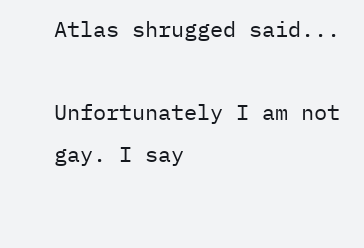Atlas shrugged said...

Unfortunately I am not gay. I say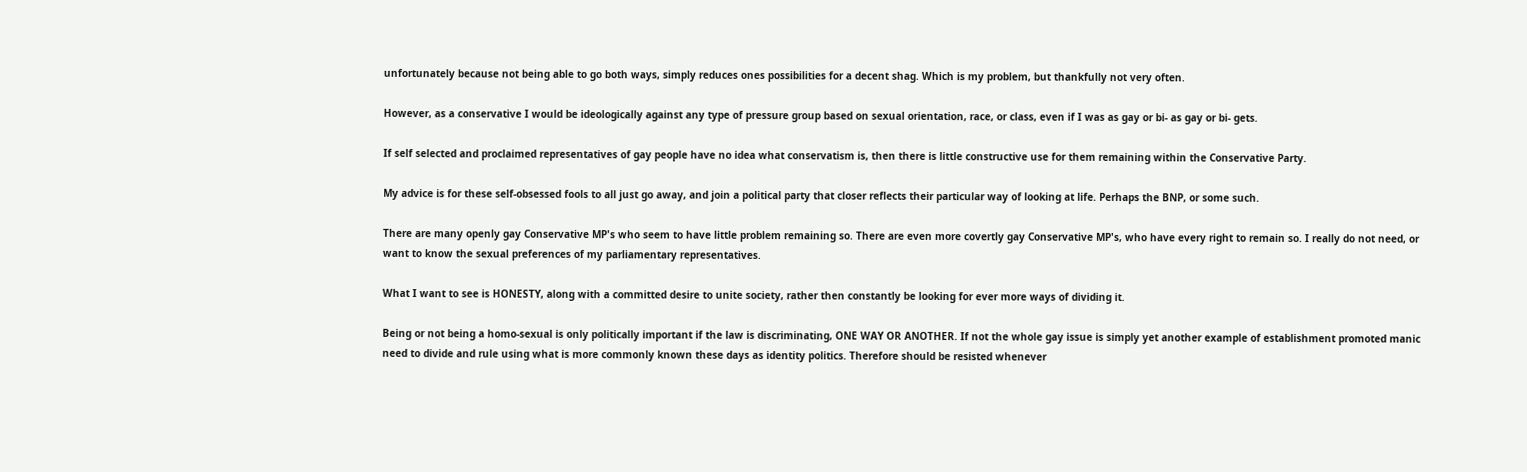unfortunately because not being able to go both ways, simply reduces ones possibilities for a decent shag. Which is my problem, but thankfully not very often.

However, as a conservative I would be ideologically against any type of pressure group based on sexual orientation, race, or class, even if I was as gay or bi- as gay or bi- gets.

If self selected and proclaimed representatives of gay people have no idea what conservatism is, then there is little constructive use for them remaining within the Conservative Party.

My advice is for these self-obsessed fools to all just go away, and join a political party that closer reflects their particular way of looking at life. Perhaps the BNP, or some such.

There are many openly gay Conservative MP's who seem to have little problem remaining so. There are even more covertly gay Conservative MP's, who have every right to remain so. I really do not need, or want to know the sexual preferences of my parliamentary representatives.

What I want to see is HONESTY, along with a committed desire to unite society, rather then constantly be looking for ever more ways of dividing it.

Being or not being a homo-sexual is only politically important if the law is discriminating, ONE WAY OR ANOTHER. If not the whole gay issue is simply yet another example of establishment promoted manic need to divide and rule using what is more commonly known these days as identity politics. Therefore should be resisted whenever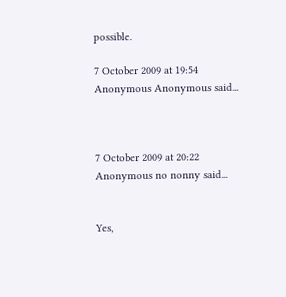possible.

7 October 2009 at 19:54
Anonymous Anonymous said...



7 October 2009 at 20:22
Anonymous no nonny said...


Yes,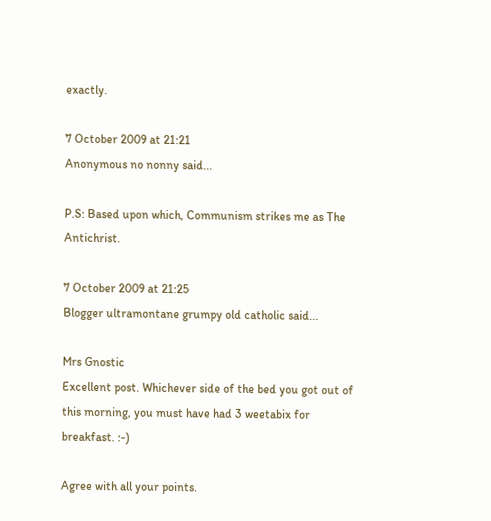exactly.

7 October 2009 at 21:21
Anonymous no nonny said...

P.S: Based upon which, Communism strikes me as The Antichrist.

7 October 2009 at 21:25
Blogger ultramontane grumpy old catholic said...

Mrs Gnostic
Excellent post. Whichever side of the bed you got out of this morning, you must have had 3 weetabix for breakfast. :-)

Agree with all your points.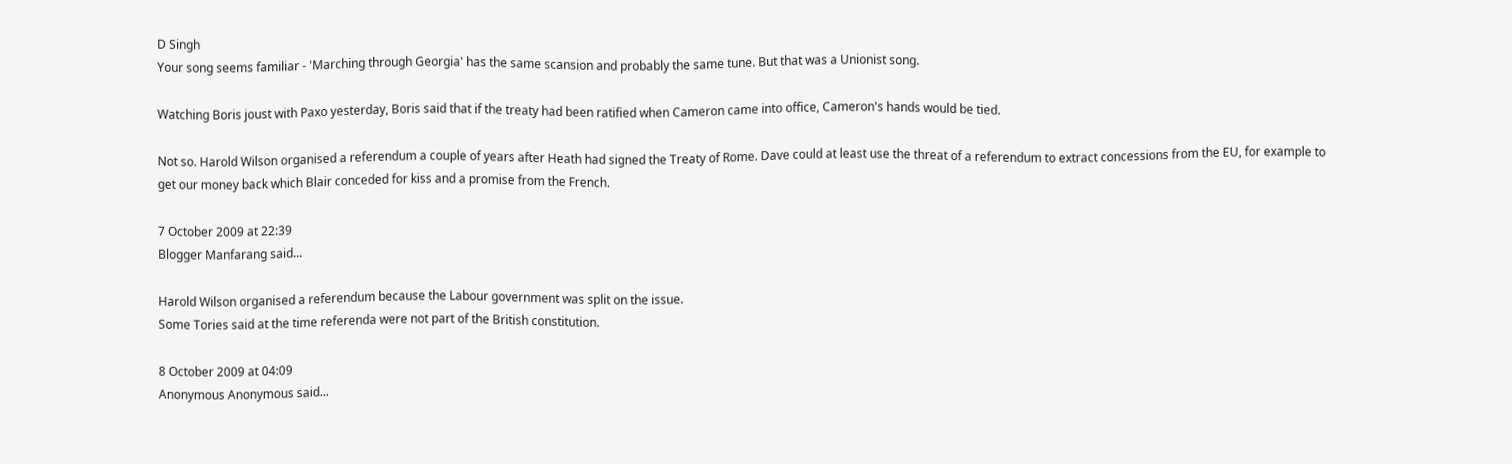D Singh
Your song seems familiar - 'Marching through Georgia' has the same scansion and probably the same tune. But that was a Unionist song.

Watching Boris joust with Paxo yesterday, Boris said that if the treaty had been ratified when Cameron came into office, Cameron's hands would be tied.

Not so. Harold Wilson organised a referendum a couple of years after Heath had signed the Treaty of Rome. Dave could at least use the threat of a referendum to extract concessions from the EU, for example to get our money back which Blair conceded for kiss and a promise from the French.

7 October 2009 at 22:39
Blogger Manfarang said...

Harold Wilson organised a referendum because the Labour government was split on the issue.
Some Tories said at the time referenda were not part of the British constitution.

8 October 2009 at 04:09
Anonymous Anonymous said...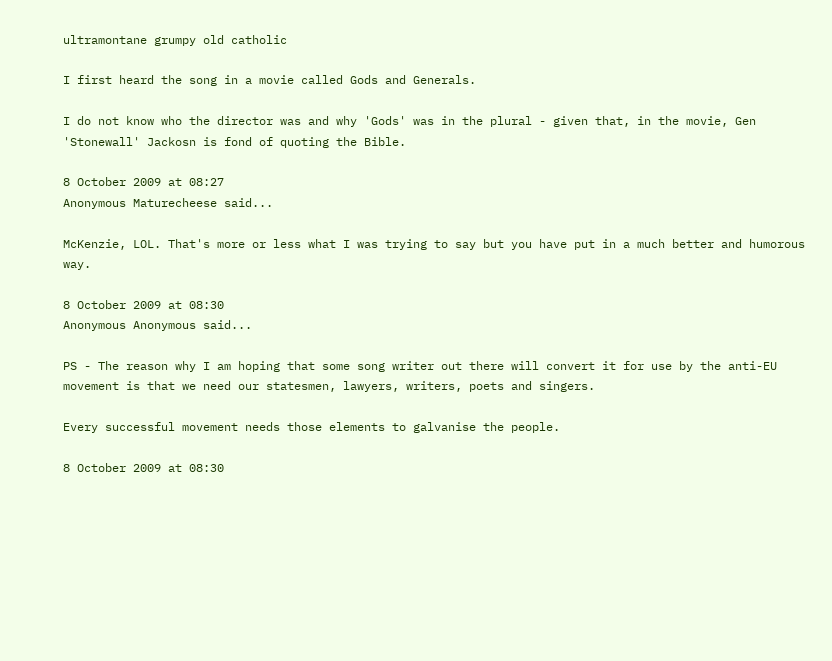ultramontane grumpy old catholic

I first heard the song in a movie called Gods and Generals.

I do not know who the director was and why 'Gods' was in the plural - given that, in the movie, Gen 'Stonewall' Jackosn is fond of quoting the Bible.

8 October 2009 at 08:27
Anonymous Maturecheese said...

McKenzie, LOL. That's more or less what I was trying to say but you have put in a much better and humorous way.

8 October 2009 at 08:30
Anonymous Anonymous said...

PS - The reason why I am hoping that some song writer out there will convert it for use by the anti-EU movement is that we need our statesmen, lawyers, writers, poets and singers.

Every successful movement needs those elements to galvanise the people.

8 October 2009 at 08:30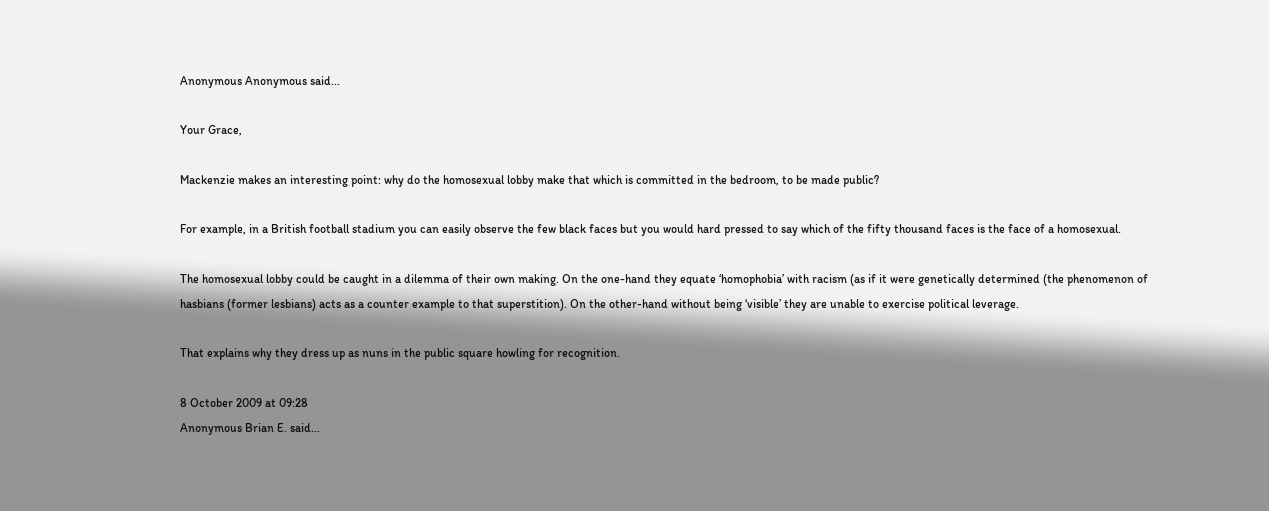Anonymous Anonymous said...

Your Grace,

Mackenzie makes an interesting point: why do the homosexual lobby make that which is committed in the bedroom, to be made public?

For example, in a British football stadium you can easily observe the few black faces but you would hard pressed to say which of the fifty thousand faces is the face of a homosexual.

The homosexual lobby could be caught in a dilemma of their own making. On the one-hand they equate ‘homophobia’ with racism (as if it were genetically determined (the phenomenon of hasbians (former lesbians) acts as a counter example to that superstition). On the other-hand without being ‘visible’ they are unable to exercise political leverage.

That explains why they dress up as nuns in the public square howling for recognition.

8 October 2009 at 09:28
Anonymous Brian E. said...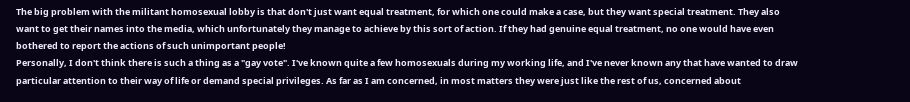The big problem with the militant homosexual lobby is that don't just want equal treatment, for which one could make a case, but they want special treatment. They also want to get their names into the media, which unfortunately they manage to achieve by this sort of action. If they had genuine equal treatment, no one would have even bothered to report the actions of such unimportant people!
Personally, I don't think there is such a thing as a "gay vote". I've known quite a few homosexuals during my working life, and I've never known any that have wanted to draw particular attention to their way of life or demand special privileges. As far as I am concerned, in most matters they were just like the rest of us, concerned about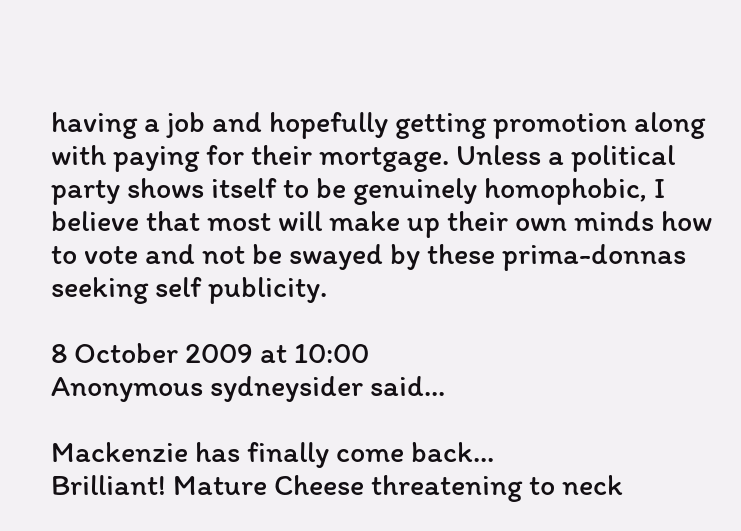having a job and hopefully getting promotion along with paying for their mortgage. Unless a political party shows itself to be genuinely homophobic, I believe that most will make up their own minds how to vote and not be swayed by these prima-donnas seeking self publicity.

8 October 2009 at 10:00
Anonymous sydneysider said...

Mackenzie has finally come back...
Brilliant! Mature Cheese threatening to neck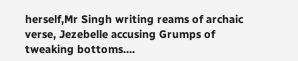herself,Mr Singh writing reams of archaic verse, Jezebelle accusing Grumps of tweaking bottoms....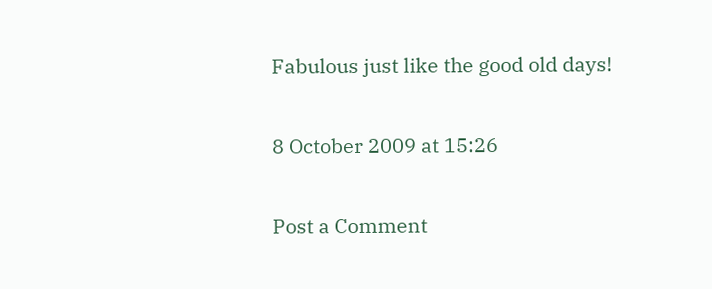Fabulous just like the good old days!

8 October 2009 at 15:26

Post a Comment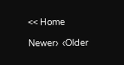<< Home

Newer›  ‹Older